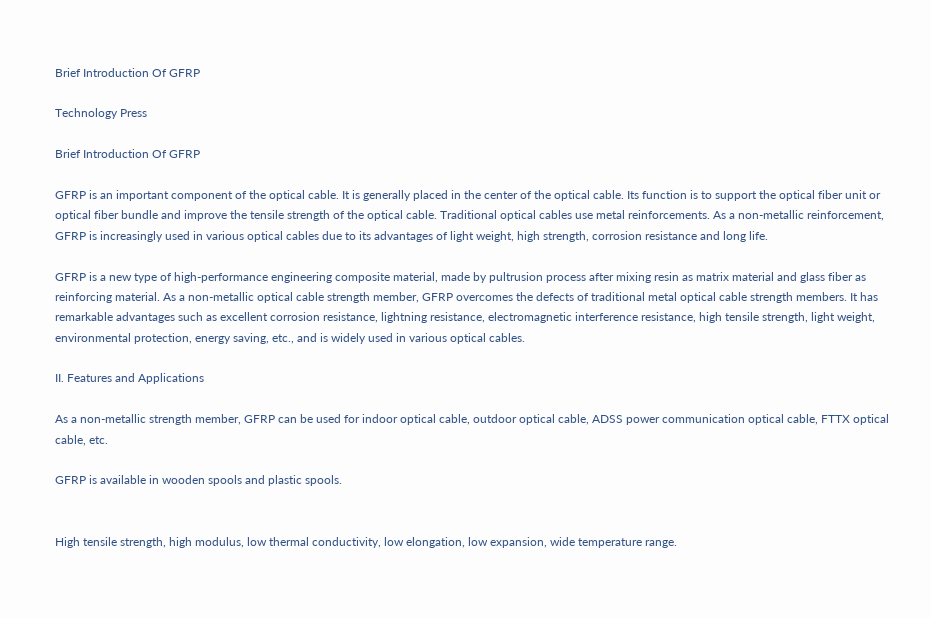Brief Introduction Of GFRP

Technology Press

Brief Introduction Of GFRP

GFRP is an important component of the optical cable. It is generally placed in the center of the optical cable. Its function is to support the optical fiber unit or optical fiber bundle and improve the tensile strength of the optical cable. Traditional optical cables use metal reinforcements. As a non-metallic reinforcement, GFRP is increasingly used in various optical cables due to its advantages of light weight, high strength, corrosion resistance and long life.

GFRP is a new type of high-performance engineering composite material, made by pultrusion process after mixing resin as matrix material and glass fiber as reinforcing material. As a non-metallic optical cable strength member, GFRP overcomes the defects of traditional metal optical cable strength members. It has remarkable advantages such as excellent corrosion resistance, lightning resistance, electromagnetic interference resistance, high tensile strength, light weight, environmental protection, energy saving, etc., and is widely used in various optical cables.

II. Features and Applications

As a non-metallic strength member, GFRP can be used for indoor optical cable, outdoor optical cable, ADSS power communication optical cable, FTTX optical cable, etc.

GFRP is available in wooden spools and plastic spools.


High tensile strength, high modulus, low thermal conductivity, low elongation, low expansion, wide temperature range.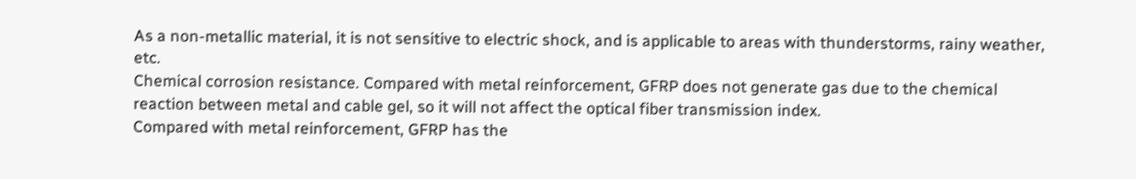As a non-metallic material, it is not sensitive to electric shock, and is applicable to areas with thunderstorms, rainy weather, etc.
Chemical corrosion resistance. Compared with metal reinforcement, GFRP does not generate gas due to the chemical reaction between metal and cable gel, so it will not affect the optical fiber transmission index.
Compared with metal reinforcement, GFRP has the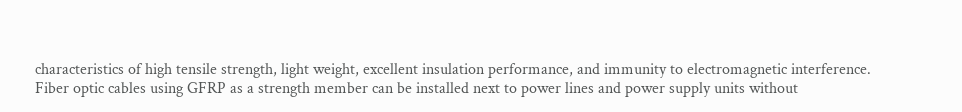characteristics of high tensile strength, light weight, excellent insulation performance, and immunity to electromagnetic interference.
Fiber optic cables using GFRP as a strength member can be installed next to power lines and power supply units without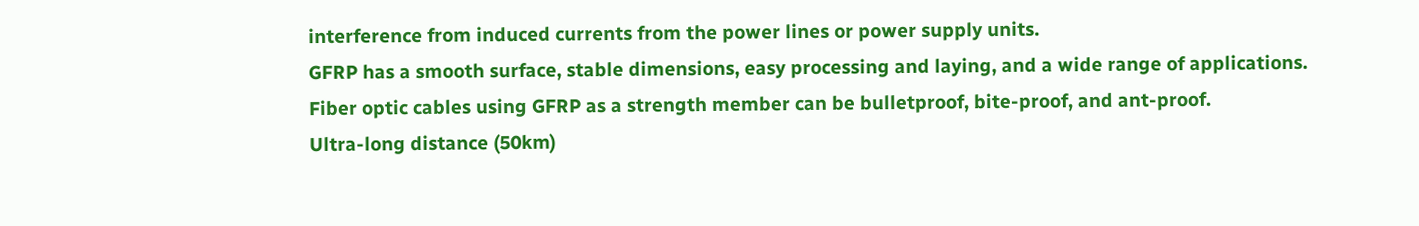interference from induced currents from the power lines or power supply units.
GFRP has a smooth surface, stable dimensions, easy processing and laying, and a wide range of applications.
Fiber optic cables using GFRP as a strength member can be bulletproof, bite-proof, and ant-proof.
Ultra-long distance (50km)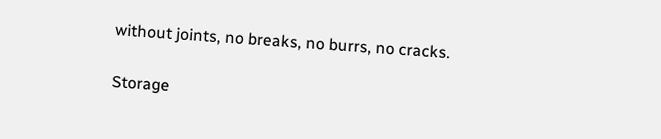without joints, no breaks, no burrs, no cracks.

Storage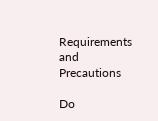Requirements and Precautions

Do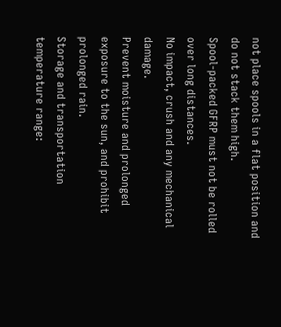not place spools in a flat position and do not stack them high.
Spool-packed GFRP must not be rolled over long distances.
No impact, crush and any mechanical damage.
Prevent moisture and prolonged exposure to the sun, and prohibit prolonged rain.
Storage and transportation temperature range: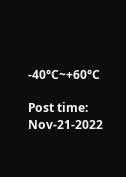-40°C~+60°C

Post time: Nov-21-2022